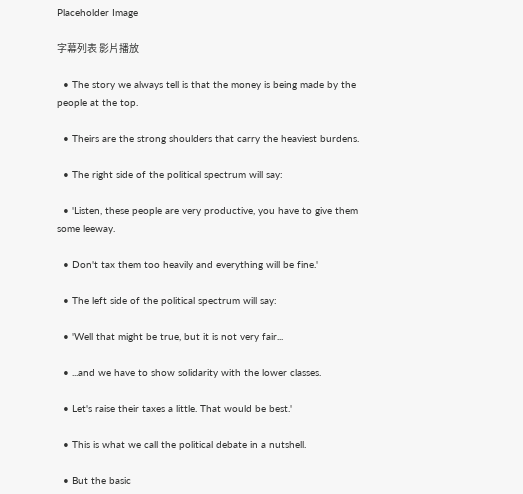Placeholder Image

字幕列表 影片播放

  • The story we always tell is that the money is being made by the people at the top.

  • Theirs are the strong shoulders that carry the heaviest burdens.

  • The right side of the political spectrum will say:

  • 'Listen, these people are very productive, you have to give them some leeway.

  • Don't tax them too heavily and everything will be fine.'

  • The left side of the political spectrum will say:

  • 'Well that might be true, but it is not very fair...

  • ...and we have to show solidarity with the lower classes.

  • Let's raise their taxes a little. That would be best.'

  • This is what we call the political debate in a nutshell.

  • But the basic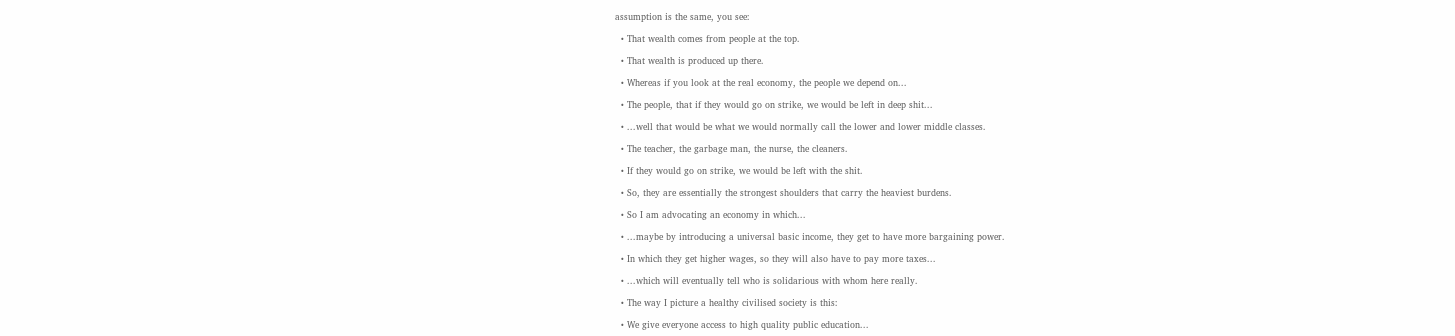assumption is the same, you see:

  • That wealth comes from people at the top.

  • That wealth is produced up there.

  • Whereas if you look at the real economy, the people we depend on...

  • The people, that if they would go on strike, we would be left in deep shit...

  • ...well that would be what we would normally call the lower and lower middle classes.

  • The teacher, the garbage man, the nurse, the cleaners.

  • If they would go on strike, we would be left with the shit.

  • So, they are essentially the strongest shoulders that carry the heaviest burdens.

  • So I am advocating an economy in which...

  • ...maybe by introducing a universal basic income, they get to have more bargaining power.

  • In which they get higher wages, so they will also have to pay more taxes...

  • ...which will eventually tell who is solidarious with whom here really.

  • The way I picture a healthy civilised society is this:

  • We give everyone access to high quality public education...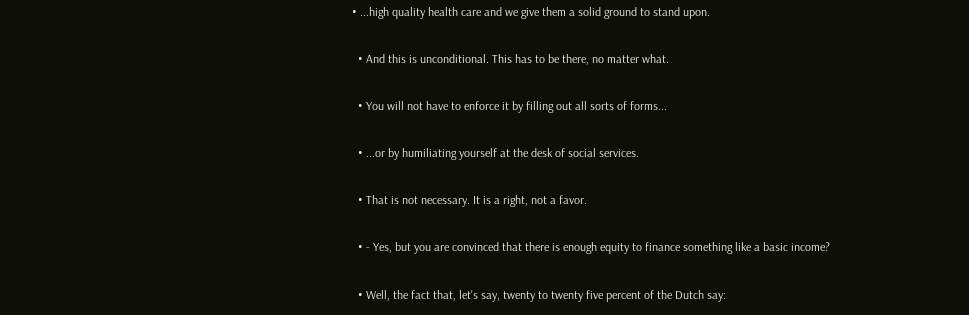• ...high quality health care and we give them a solid ground to stand upon.

  • And this is unconditional. This has to be there, no matter what.

  • You will not have to enforce it by filling out all sorts of forms...

  • ...or by humiliating yourself at the desk of social services.

  • That is not necessary. It is a right, not a favor.

  • - Yes, but you are convinced that there is enough equity to finance something like a basic income?

  • Well, the fact that, let's say, twenty to twenty five percent of the Dutch say: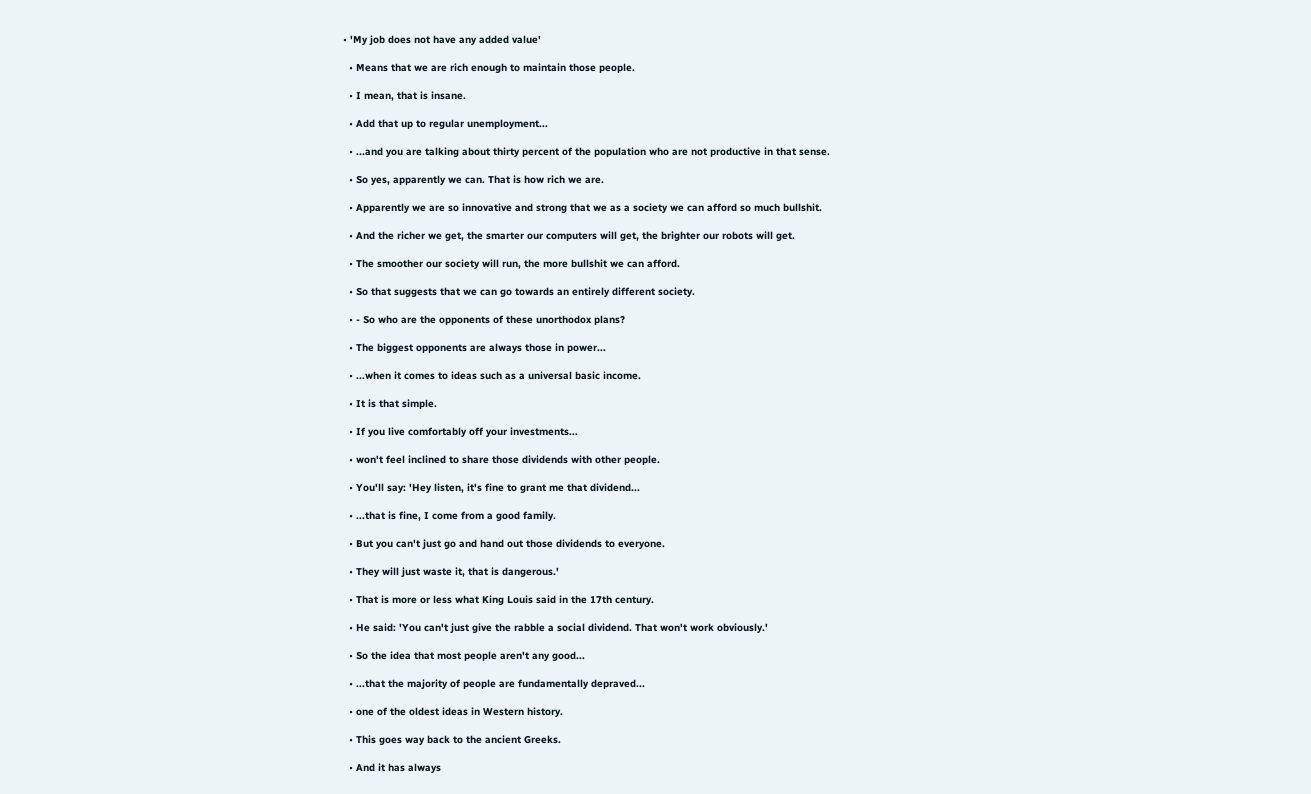• 'My job does not have any added value'

  • Means that we are rich enough to maintain those people.

  • I mean, that is insane.

  • Add that up to regular unemployment...

  • ...and you are talking about thirty percent of the population who are not productive in that sense.

  • So yes, apparently we can. That is how rich we are.

  • Apparently we are so innovative and strong that we as a society we can afford so much bullshit.

  • And the richer we get, the smarter our computers will get, the brighter our robots will get.

  • The smoother our society will run, the more bullshit we can afford.

  • So that suggests that we can go towards an entirely different society.

  • - So who are the opponents of these unorthodox plans?

  • The biggest opponents are always those in power...

  • ...when it comes to ideas such as a universal basic income.

  • It is that simple.

  • If you live comfortably off your investments...

  • won't feel inclined to share those dividends with other people.

  • You'll say: 'Hey listen, it's fine to grant me that dividend...

  • ...that is fine, I come from a good family.

  • But you can't just go and hand out those dividends to everyone.

  • They will just waste it, that is dangerous.'

  • That is more or less what King Louis said in the 17th century.

  • He said: 'You can't just give the rabble a social dividend. That won't work obviously.'

  • So the idea that most people aren't any good...

  • ...that the majority of people are fundamentally depraved...

  • one of the oldest ideas in Western history.

  • This goes way back to the ancient Greeks.

  • And it has always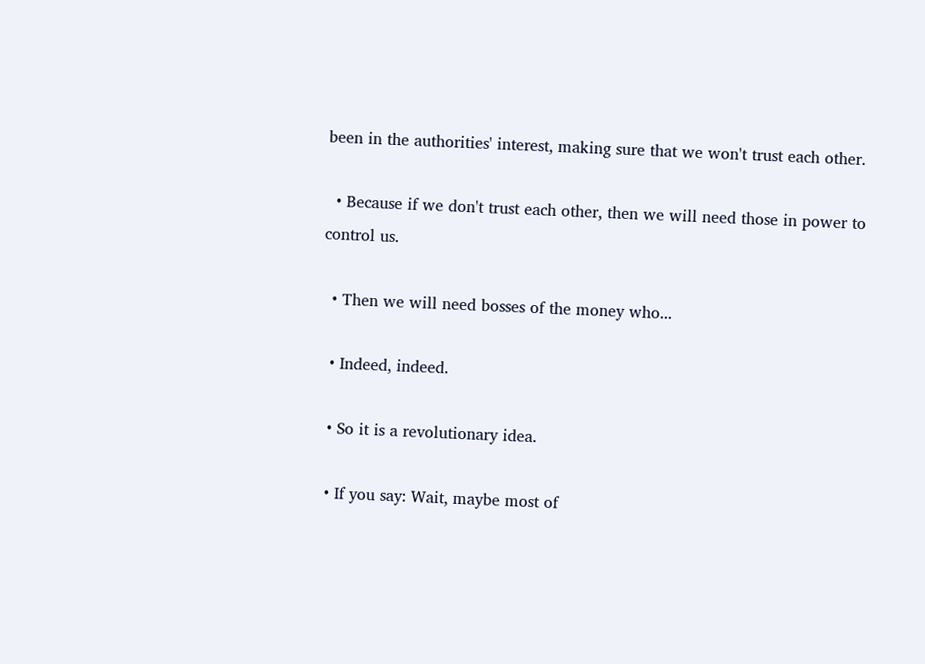been in the authorities' interest, making sure that we won't trust each other.

  • Because if we don't trust each other, then we will need those in power to control us.

  • Then we will need bosses of the money who...

  • Indeed, indeed.

  • So it is a revolutionary idea.

  • If you say: Wait, maybe most of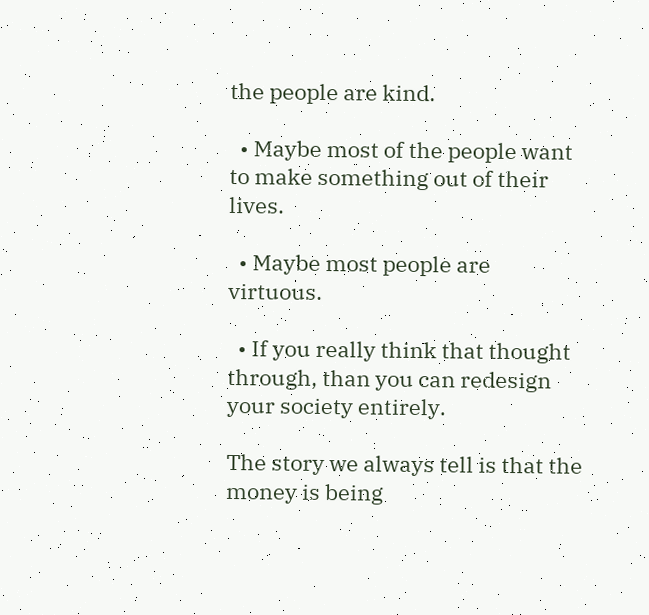the people are kind.

  • Maybe most of the people want to make something out of their lives.

  • Maybe most people are virtuous.

  • If you really think that thought through, than you can redesign your society entirely.

The story we always tell is that the money is being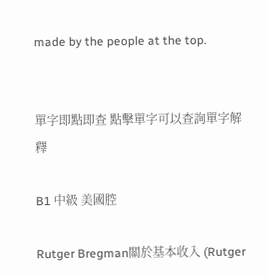made by the people at the top.


單字即點即查 點擊單字可以查詢單字解釋

B1 中級 美國腔

Rutger Bregman關於基本收入 (Rutger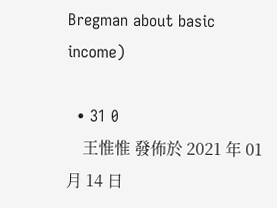Bregman about basic income)

  • 31 0
    王惟惟 發佈於 2021 年 01 月 14 日